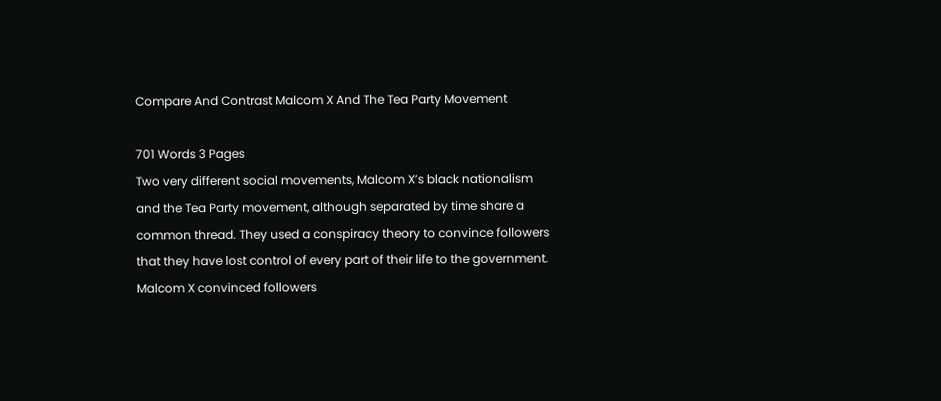Compare And Contrast Malcom X And The Tea Party Movement

701 Words 3 Pages
Two very different social movements, Malcom X’s black nationalism and the Tea Party movement, although separated by time share a common thread. They used a conspiracy theory to convince followers that they have lost control of every part of their life to the government. Malcom X convinced followers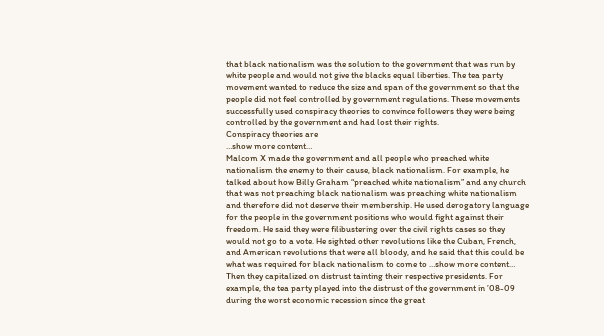that black nationalism was the solution to the government that was run by white people and would not give the blacks equal liberties. The tea party movement wanted to reduce the size and span of the government so that the people did not feel controlled by government regulations. These movements successfully used conspiracy theories to convince followers they were being controlled by the government and had lost their rights.
Conspiracy theories are
…show more content…
Malcom X made the government and all people who preached white nationalism the enemy to their cause, black nationalism. For example, he talked about how Billy Graham “preached white nationalism” and any church that was not preaching black nationalism was preaching white nationalism and therefore did not deserve their membership. He used derogatory language for the people in the government positions who would fight against their freedom. He said they were filibustering over the civil rights cases so they would not go to a vote. He sighted other revolutions like the Cuban, French, and American revolutions that were all bloody, and he said that this could be what was required for black nationalism to come to …show more content…
Then they capitalized on distrust tainting their respective presidents. For example, the tea party played into the distrust of the government in ’08-09 during the worst economic recession since the great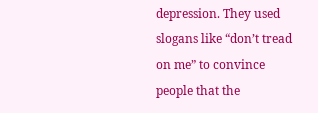depression. They used slogans like “don’t tread on me” to convince people that the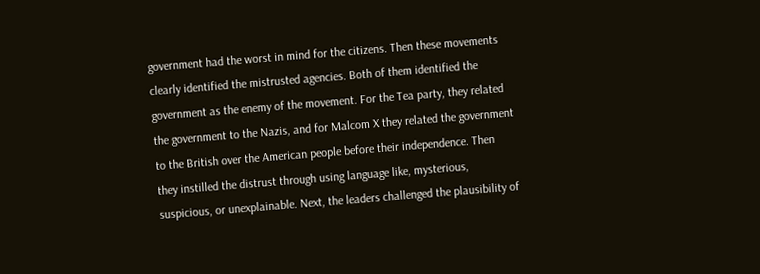government had the worst in mind for the citizens. Then these movements clearly identified the mistrusted agencies. Both of them identified the government as the enemy of the movement. For the Tea party, they related the government to the Nazis, and for Malcom X they related the government to the British over the American people before their independence. Then they instilled the distrust through using language like, mysterious, suspicious, or unexplainable. Next, the leaders challenged the plausibility of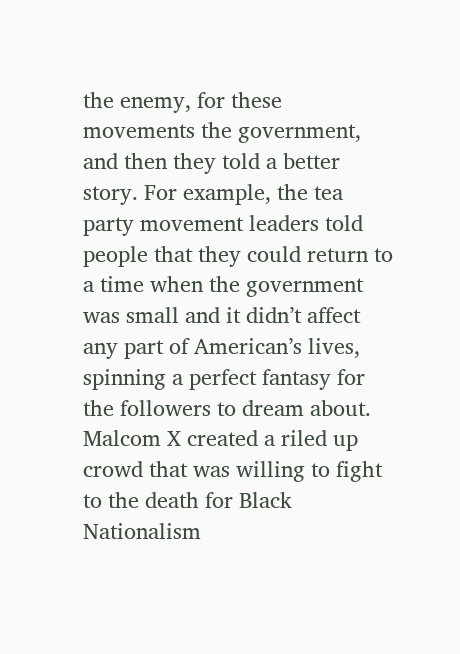the enemy, for these movements the government, and then they told a better story. For example, the tea party movement leaders told people that they could return to a time when the government was small and it didn’t affect any part of American’s lives, spinning a perfect fantasy for the followers to dream about. Malcom X created a riled up crowd that was willing to fight to the death for Black Nationalism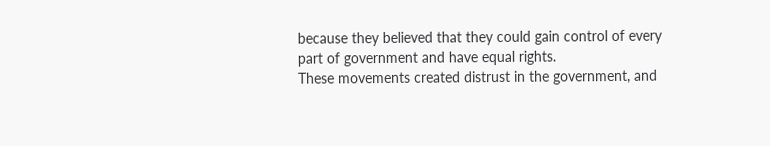because they believed that they could gain control of every part of government and have equal rights.
These movements created distrust in the government, and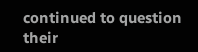continued to question their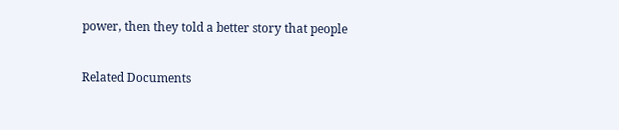power, then they told a better story that people

Related Documents